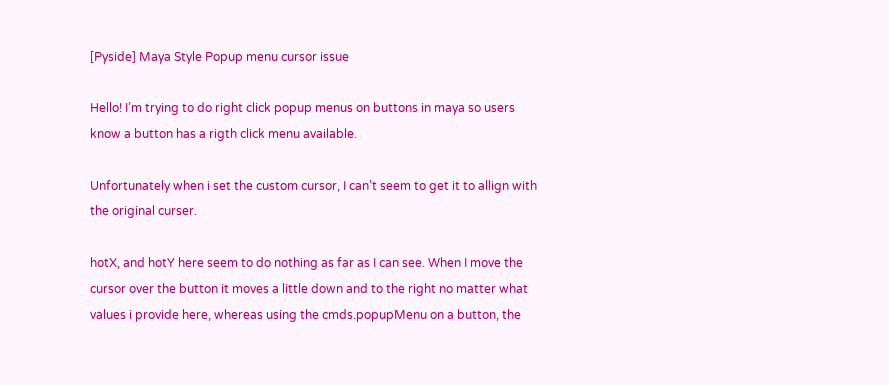[Pyside] Maya Style Popup menu cursor issue

Hello! I’m trying to do right click popup menus on buttons in maya so users know a button has a rigth click menu available.

Unfortunately when i set the custom cursor, I can’t seem to get it to allign with the original curser.

hotX, and hotY here seem to do nothing as far as I can see. When I move the cursor over the button it moves a little down and to the right no matter what values i provide here, whereas using the cmds.popupMenu on a button, the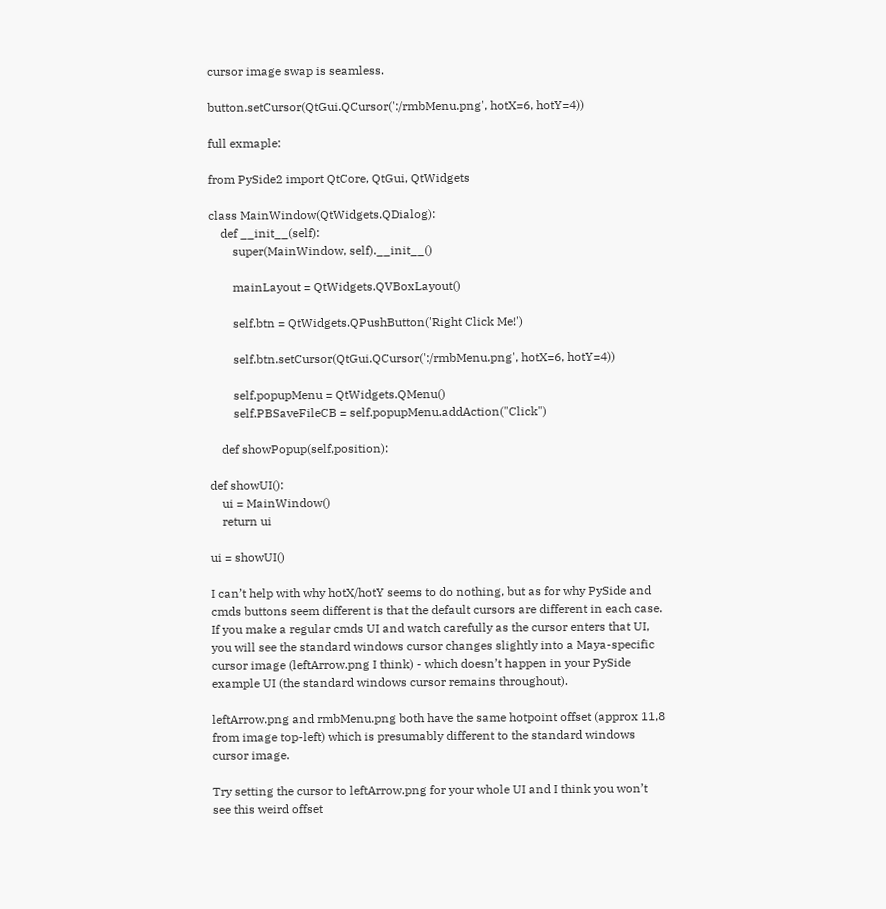cursor image swap is seamless.

button.setCursor(QtGui.QCursor(':/rmbMenu.png', hotX=6, hotY=4))

full exmaple:

from PySide2 import QtCore, QtGui, QtWidgets

class MainWindow(QtWidgets.QDialog):
    def __init__(self):
        super(MainWindow, self).__init__()

        mainLayout = QtWidgets.QVBoxLayout()

        self.btn = QtWidgets.QPushButton('Right Click Me!')

        self.btn.setCursor(QtGui.QCursor(':/rmbMenu.png', hotX=6, hotY=4))

        self.popupMenu = QtWidgets.QMenu()
        self.PBSaveFileCB = self.popupMenu.addAction("Click")

    def showPopup(self,position):

def showUI():
    ui = MainWindow()
    return ui

ui = showUI()

I can’t help with why hotX/hotY seems to do nothing, but as for why PySide and cmds buttons seem different is that the default cursors are different in each case. If you make a regular cmds UI and watch carefully as the cursor enters that UI, you will see the standard windows cursor changes slightly into a Maya-specific cursor image (leftArrow.png I think) - which doesn’t happen in your PySide example UI (the standard windows cursor remains throughout).

leftArrow.png and rmbMenu.png both have the same hotpoint offset (approx 11,8 from image top-left) which is presumably different to the standard windows cursor image.

Try setting the cursor to leftArrow.png for your whole UI and I think you won’t see this weird offset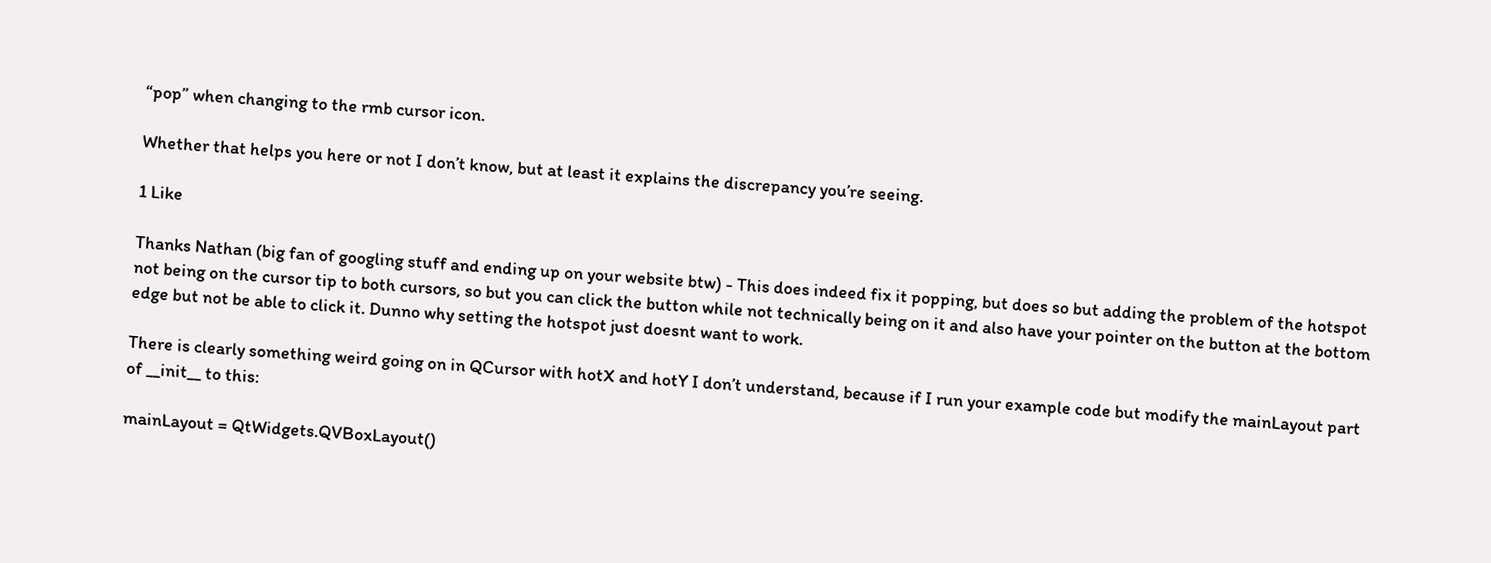“pop” when changing to the rmb cursor icon.

Whether that helps you here or not I don’t know, but at least it explains the discrepancy you’re seeing.

1 Like

Thanks Nathan (big fan of googling stuff and ending up on your website btw) - This does indeed fix it popping, but does so but adding the problem of the hotspot not being on the cursor tip to both cursors, so but you can click the button while not technically being on it and also have your pointer on the button at the bottom edge but not be able to click it. Dunno why setting the hotspot just doesnt want to work.

There is clearly something weird going on in QCursor with hotX and hotY I don’t understand, because if I run your example code but modify the mainLayout part of __init__ to this:

mainLayout = QtWidgets.QVBoxLayout()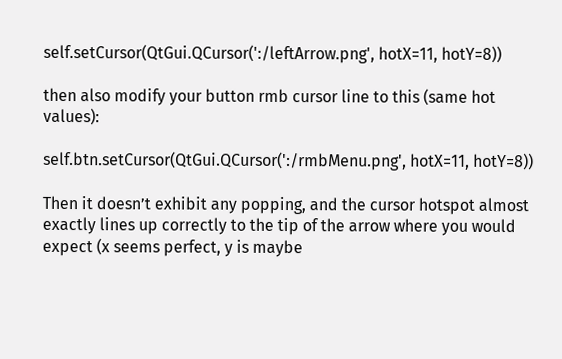self.setCursor(QtGui.QCursor(':/leftArrow.png', hotX=11, hotY=8))

then also modify your button rmb cursor line to this (same hot values):

self.btn.setCursor(QtGui.QCursor(':/rmbMenu.png', hotX=11, hotY=8))

Then it doesn’t exhibit any popping, and the cursor hotspot almost exactly lines up correctly to the tip of the arrow where you would expect (x seems perfect, y is maybe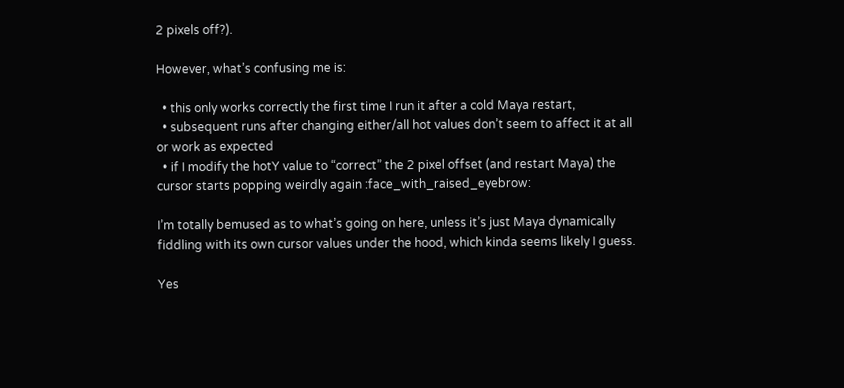2 pixels off?).

However, what’s confusing me is:

  • this only works correctly the first time I run it after a cold Maya restart,
  • subsequent runs after changing either/all hot values don’t seem to affect it at all or work as expected
  • if I modify the hotY value to “correct” the 2 pixel offset (and restart Maya) the cursor starts popping weirdly again :face_with_raised_eyebrow:

I’m totally bemused as to what’s going on here, unless it’s just Maya dynamically fiddling with its own cursor values under the hood, which kinda seems likely I guess.

Yes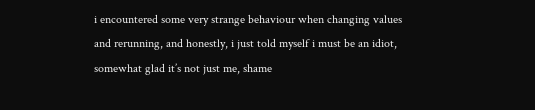i encountered some very strange behaviour when changing values and rerunning, and honestly, i just told myself i must be an idiot, somewhat glad it’s not just me, shame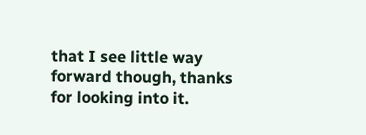that I see little way forward though, thanks for looking into it.